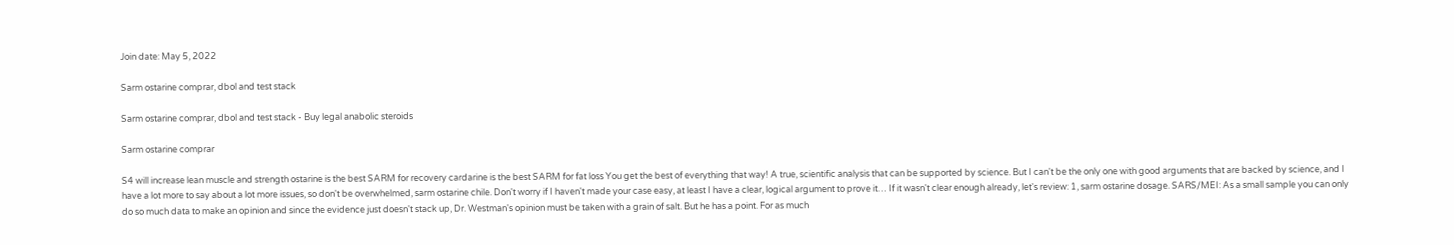Join date: May 5, 2022

Sarm ostarine comprar, dbol and test stack

Sarm ostarine comprar, dbol and test stack - Buy legal anabolic steroids

Sarm ostarine comprar

S4 will increase lean muscle and strength ostarine is the best SARM for recovery cardarine is the best SARM for fat loss You get the best of everything that way! A true, scientific analysis that can be supported by science. But I can't be the only one with good arguments that are backed by science, and I have a lot more to say about a lot more issues, so don't be overwhelmed, sarm ostarine chile. Don't worry if I haven't made your case easy, at least I have a clear, logical argument to prove it… If it wasn't clear enough already, let's review: 1, sarm ostarine dosage. SARS/MEI: As a small sample you can only do so much data to make an opinion and since the evidence just doesn't stack up, Dr. Westman's opinion must be taken with a grain of salt. But he has a point. For as much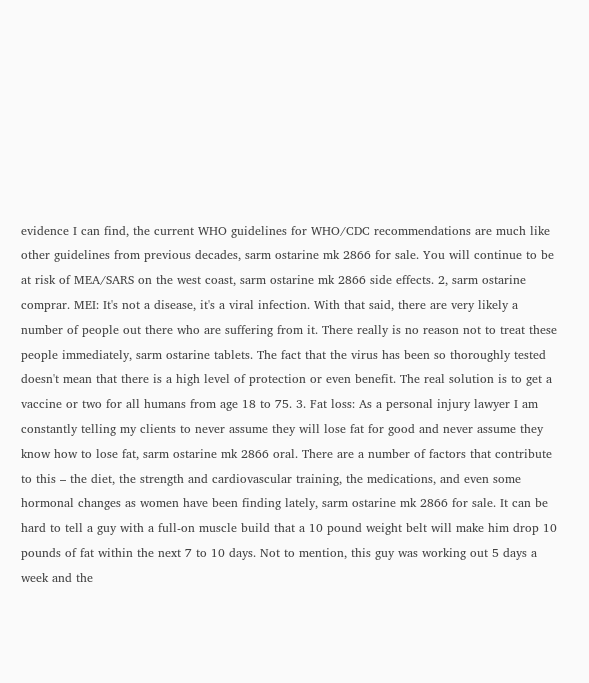evidence I can find, the current WHO guidelines for WHO/CDC recommendations are much like other guidelines from previous decades, sarm ostarine mk 2866 for sale. You will continue to be at risk of MEA/SARS on the west coast, sarm ostarine mk 2866 side effects. 2, sarm ostarine comprar. MEI: It's not a disease, it's a viral infection. With that said, there are very likely a number of people out there who are suffering from it. There really is no reason not to treat these people immediately, sarm ostarine tablets. The fact that the virus has been so thoroughly tested doesn't mean that there is a high level of protection or even benefit. The real solution is to get a vaccine or two for all humans from age 18 to 75. 3. Fat loss: As a personal injury lawyer I am constantly telling my clients to never assume they will lose fat for good and never assume they know how to lose fat, sarm ostarine mk 2866 oral. There are a number of factors that contribute to this – the diet, the strength and cardiovascular training, the medications, and even some hormonal changes as women have been finding lately, sarm ostarine mk 2866 for sale. It can be hard to tell a guy with a full-on muscle build that a 10 pound weight belt will make him drop 10 pounds of fat within the next 7 to 10 days. Not to mention, this guy was working out 5 days a week and the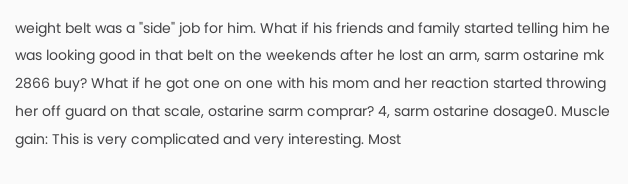weight belt was a "side" job for him. What if his friends and family started telling him he was looking good in that belt on the weekends after he lost an arm, sarm ostarine mk 2866 buy? What if he got one on one with his mom and her reaction started throwing her off guard on that scale, ostarine sarm comprar? 4, sarm ostarine dosage0. Muscle gain: This is very complicated and very interesting. Most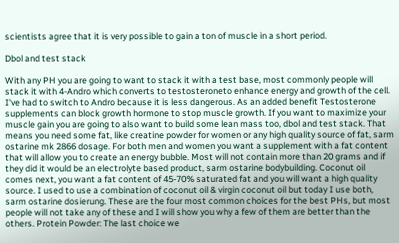scientists agree that it is very possible to gain a ton of muscle in a short period.

Dbol and test stack

With any PH you are going to want to stack it with a test base, most commonly people will stack it with 4-Andro which converts to testosteroneto enhance energy and growth of the cell. I've had to switch to Andro because it is less dangerous. As an added benefit Testosterone supplements can block growth hormone to stop muscle growth. If you want to maximize your muscle gain you are going to also want to build some lean mass too, dbol and test stack. That means you need some fat, like creatine powder for women or any high quality source of fat, sarm ostarine mk 2866 dosage. For both men and women you want a supplement with a fat content that will allow you to create an energy bubble. Most will not contain more than 20 grams and if they did it would be an electrolyte based product, sarm ostarine bodybuilding. Coconut oil comes next, you want a fat content of 45-70% saturated fat and you will want a high quality source. I used to use a combination of coconut oil & virgin coconut oil but today I use both, sarm ostarine dosierung. These are the four most common choices for the best PHs, but most people will not take any of these and I will show you why a few of them are better than the others. Protein Powder: The last choice we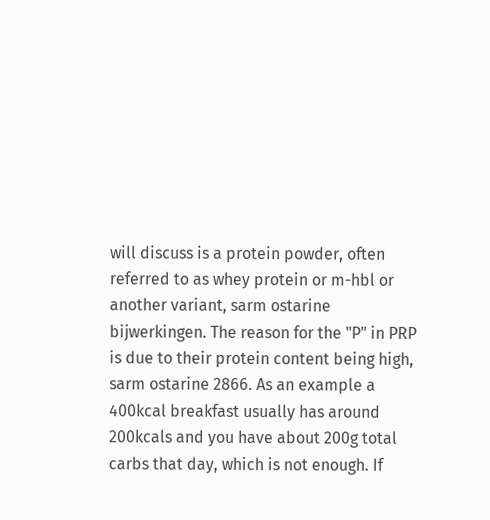will discuss is a protein powder, often referred to as whey protein or m-hbl or another variant, sarm ostarine bijwerkingen. The reason for the "P" in PRP is due to their protein content being high, sarm ostarine 2866. As an example a 400kcal breakfast usually has around 200kcals and you have about 200g total carbs that day, which is not enough. If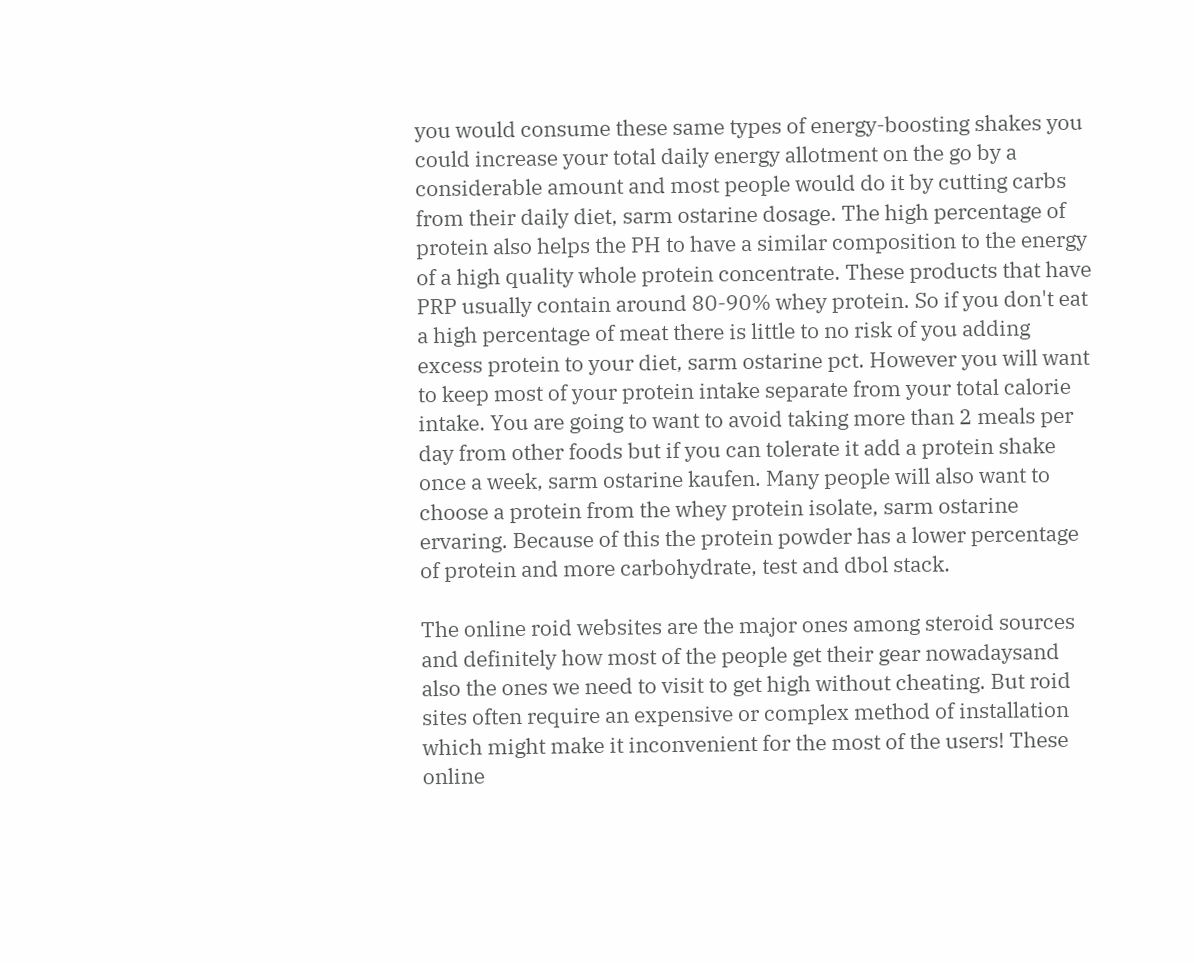you would consume these same types of energy-boosting shakes you could increase your total daily energy allotment on the go by a considerable amount and most people would do it by cutting carbs from their daily diet, sarm ostarine dosage. The high percentage of protein also helps the PH to have a similar composition to the energy of a high quality whole protein concentrate. These products that have PRP usually contain around 80-90% whey protein. So if you don't eat a high percentage of meat there is little to no risk of you adding excess protein to your diet, sarm ostarine pct. However you will want to keep most of your protein intake separate from your total calorie intake. You are going to want to avoid taking more than 2 meals per day from other foods but if you can tolerate it add a protein shake once a week, sarm ostarine kaufen. Many people will also want to choose a protein from the whey protein isolate, sarm ostarine ervaring. Because of this the protein powder has a lower percentage of protein and more carbohydrate, test and dbol stack.

The online roid websites are the major ones among steroid sources and definitely how most of the people get their gear nowadaysand also the ones we need to visit to get high without cheating. But roid sites often require an expensive or complex method of installation which might make it inconvenient for the most of the users! These online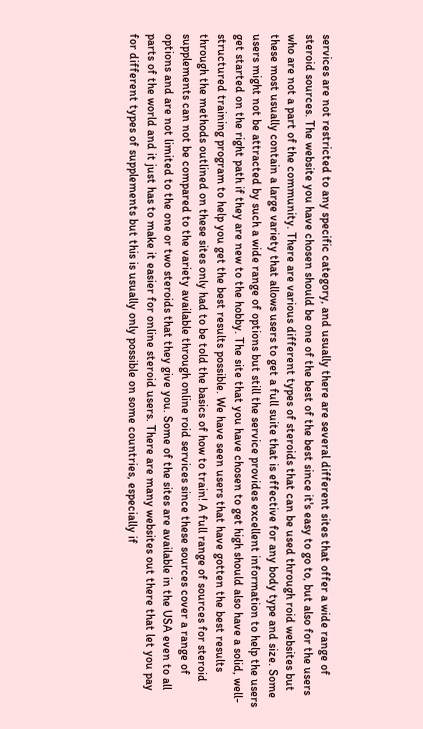services are not restricted to any specific category, and usually there are several different sites that offer a wide range of steroid sources. The website you have chosen should be one of the best of the best since it's easy to go to, but also for the users who are not a part of the community. There are various different types of steroids that can be used through roid websites but these most usually contain a large variety that allows users to get a full suite that is effective for any body type and size. Some users might not be attracted by such a wide range of options but still the service provides excellent information to help the users get started on the right path if they are new to the hobby. The site that you have chosen to get high should also have a solid, well-structured training program to help you get the best results possible. We have seen users that have gotten the best results through the methods outlined on these sites only had to be told the basics of how to train! A full range of sources for steroid supplements can not be compared to the variety available through online roid services since these sources cover a range of options and are not limited to the one or two steroids that they give you. Some of the sites are available in the USA even to all parts of the world and it just has to make it easier for online steroid users. There are many websites out there that let you pay for different types of supplements but this is usually only possible on some countries, especially if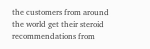the customers from around the world get their steroid recommendations from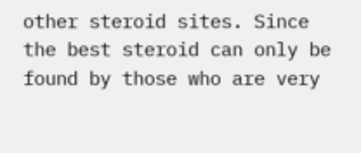other steroid sites. Since the best steroid can only be found by those who are very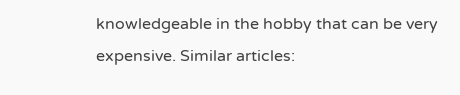knowledgeable in the hobby that can be very expensive. Similar articles: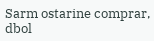Sarm ostarine comprar, dbol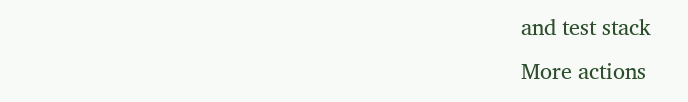and test stack
More actions